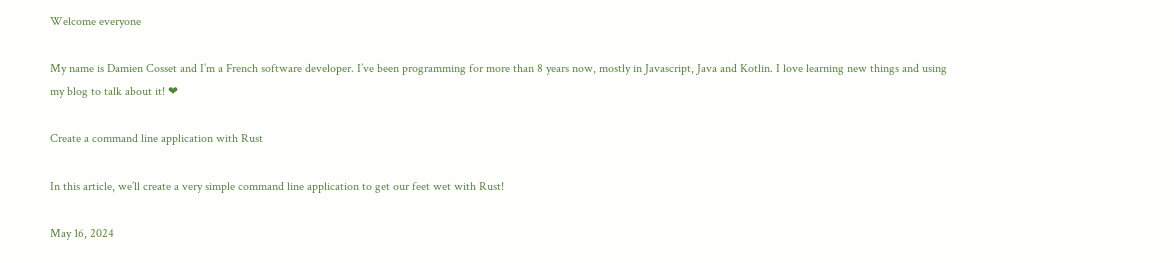Welcome everyone

My name is Damien Cosset and I’m a French software developer. I’ve been programming for more than 8 years now, mostly in Javascript, Java and Kotlin. I love learning new things and using my blog to talk about it! ❤

Create a command line application with Rust

In this article, we’ll create a very simple command line application to get our feet wet with Rust!

May 16, 2024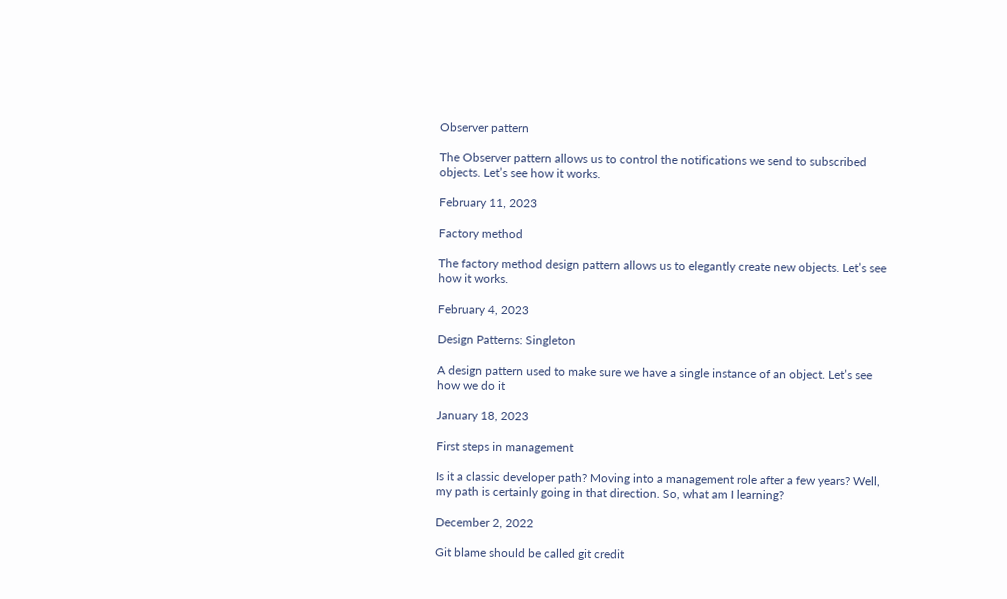Observer pattern

The Observer pattern allows us to control the notifications we send to subscribed objects. Let’s see how it works.

February 11, 2023

Factory method

The factory method design pattern allows us to elegantly create new objects. Let’s see how it works.

February 4, 2023

Design Patterns: Singleton

A design pattern used to make sure we have a single instance of an object. Let’s see how we do it

January 18, 2023

First steps in management

Is it a classic developer path? Moving into a management role after a few years? Well, my path is certainly going in that direction. So, what am I learning?

December 2, 2022

Git blame should be called git credit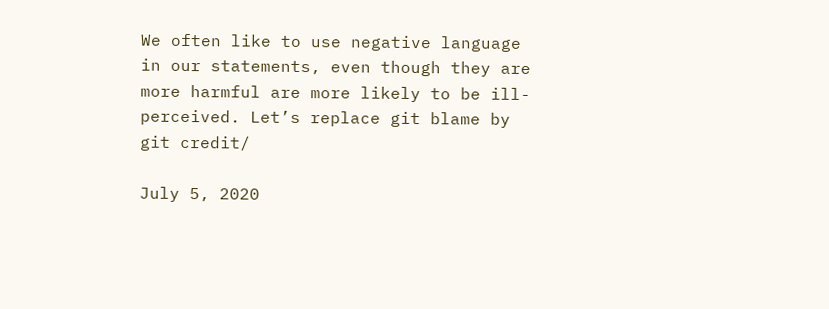We often like to use negative language in our statements, even though they are more harmful are more likely to be ill-perceived. Let’s replace git blame by git credit/

July 5, 2020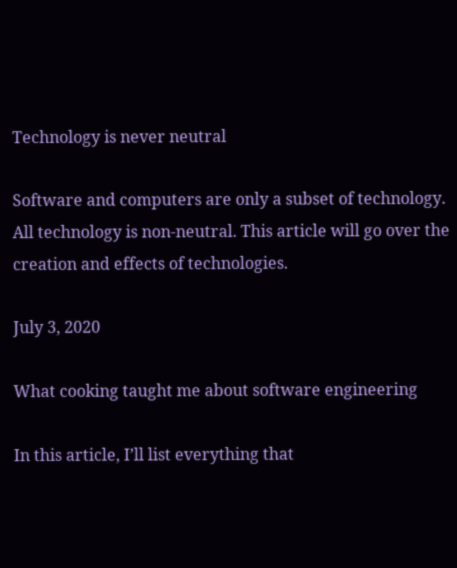Technology is never neutral

Software and computers are only a subset of technology. All technology is non-neutral. This article will go over the creation and effects of technologies.

July 3, 2020

What cooking taught me about software engineering

In this article, I’ll list everything that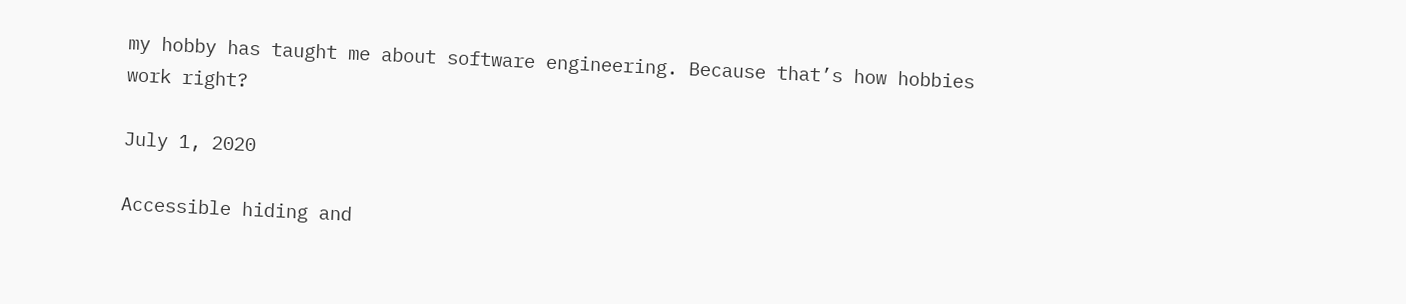my hobby has taught me about software engineering. Because that’s how hobbies work right?

July 1, 2020

Accessible hiding and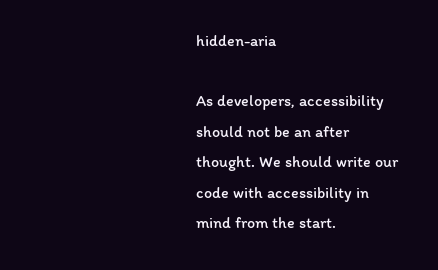hidden-aria

As developers, accessibility should not be an after thought. We should write our code with accessibility in mind from the start.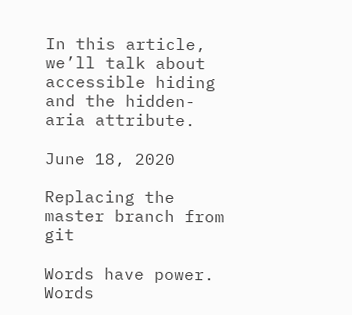In this article, we’ll talk about accessible hiding and the hidden-aria attribute.

June 18, 2020

Replacing the master branch from git

Words have power. Words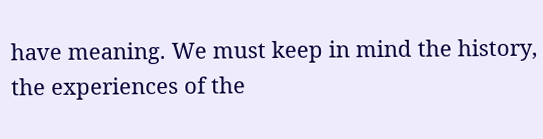have meaning. We must keep in mind the history, the experiences of the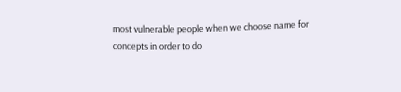most vulnerable people when we choose name for concepts in order to do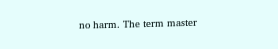no harm. The term master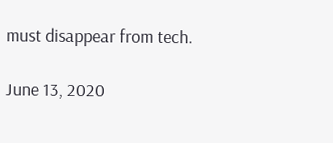must disappear from tech.

June 13, 2020